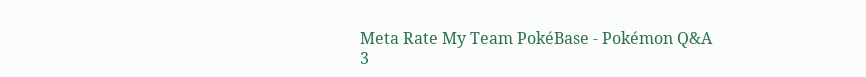Meta Rate My Team PokéBase - Pokémon Q&A
3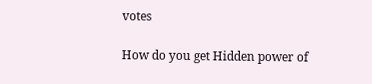votes

How do you get Hidden power of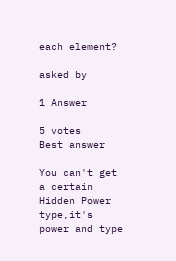each element?

asked by

1 Answer

5 votes
Best answer

You can't get a certain Hidden Power type,it's power and type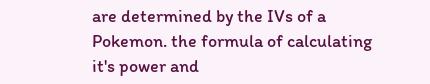are determined by the IVs of a Pokemon. the formula of calculating it's power and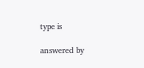type is

answered by